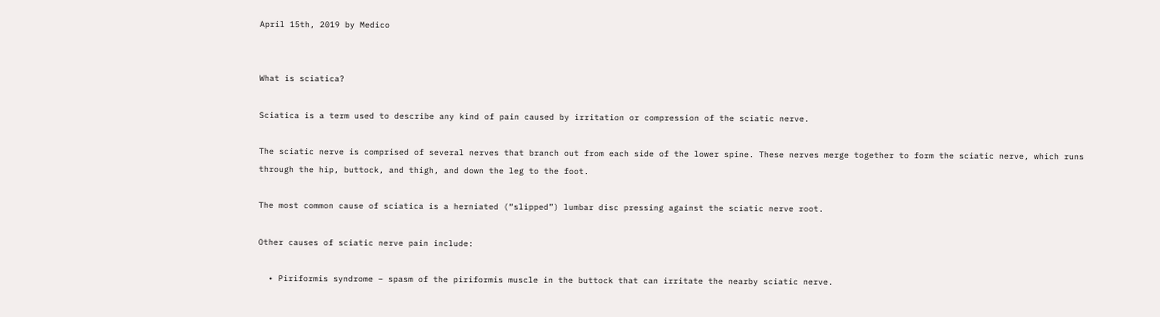April 15th, 2019 by Medico


What is sciatica?

Sciatica is a term used to describe any kind of pain caused by irritation or compression of the sciatic nerve.

The sciatic nerve is comprised of several nerves that branch out from each side of the lower spine. These nerves merge together to form the sciatic nerve, which runs through the hip, buttock, and thigh, and down the leg to the foot.

The most common cause of sciatica is a herniated (“slipped”) lumbar disc pressing against the sciatic nerve root.

Other causes of sciatic nerve pain include:

  • Piriformis syndrome – spasm of the piriformis muscle in the buttock that can irritate the nearby sciatic nerve.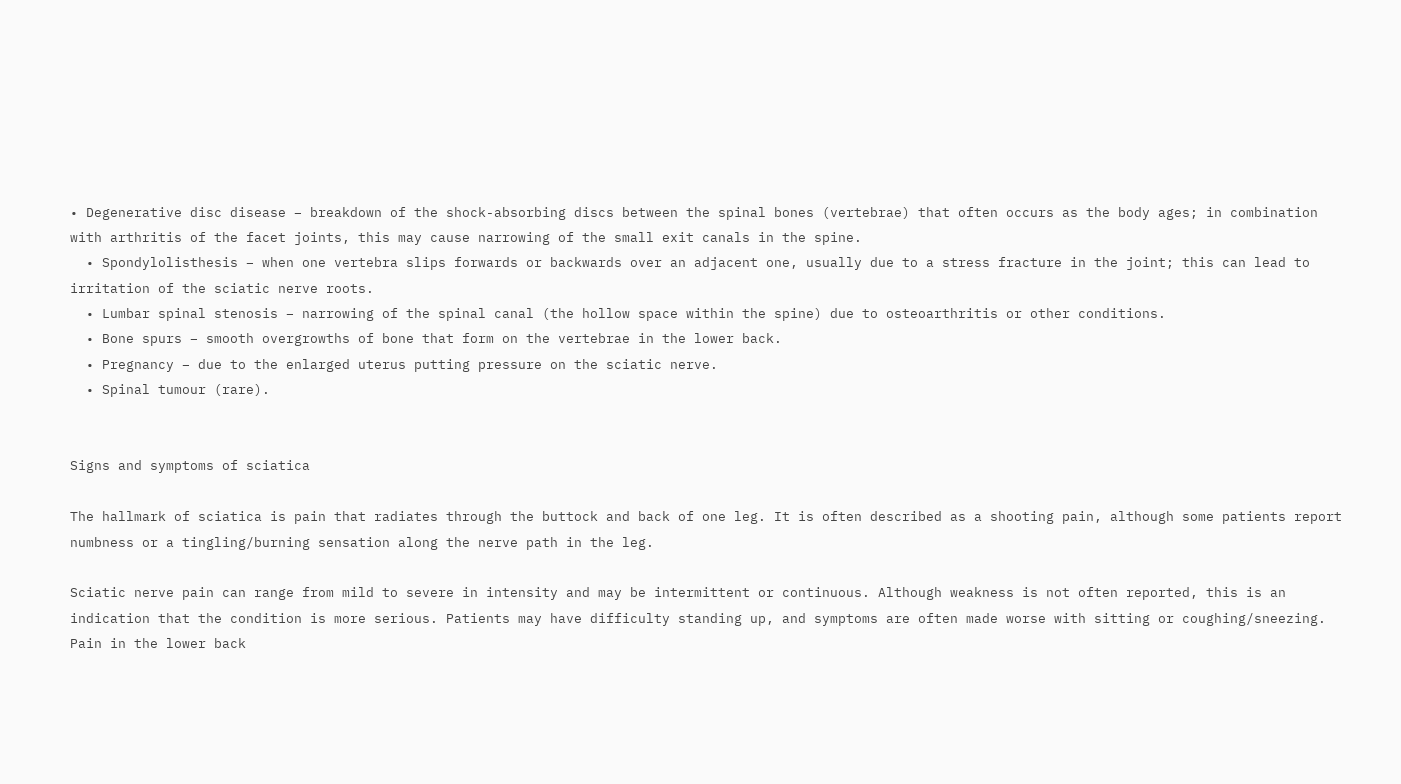• Degenerative disc disease – breakdown of the shock-absorbing discs between the spinal bones (vertebrae) that often occurs as the body ages; in combination with arthritis of the facet joints, this may cause narrowing of the small exit canals in the spine.
  • Spondylolisthesis – when one vertebra slips forwards or backwards over an adjacent one, usually due to a stress fracture in the joint; this can lead to irritation of the sciatic nerve roots.
  • Lumbar spinal stenosis – narrowing of the spinal canal (the hollow space within the spine) due to osteoarthritis or other conditions.
  • Bone spurs – smooth overgrowths of bone that form on the vertebrae in the lower back.
  • Pregnancy – due to the enlarged uterus putting pressure on the sciatic nerve.
  • Spinal tumour (rare).


Signs and symptoms of sciatica

The hallmark of sciatica is pain that radiates through the buttock and back of one leg. It is often described as a shooting pain, although some patients report numbness or a tingling/burning sensation along the nerve path in the leg.

Sciatic nerve pain can range from mild to severe in intensity and may be intermittent or continuous. Although weakness is not often reported, this is an indication that the condition is more serious. Patients may have difficulty standing up, and symptoms are often made worse with sitting or coughing/sneezing. Pain in the lower back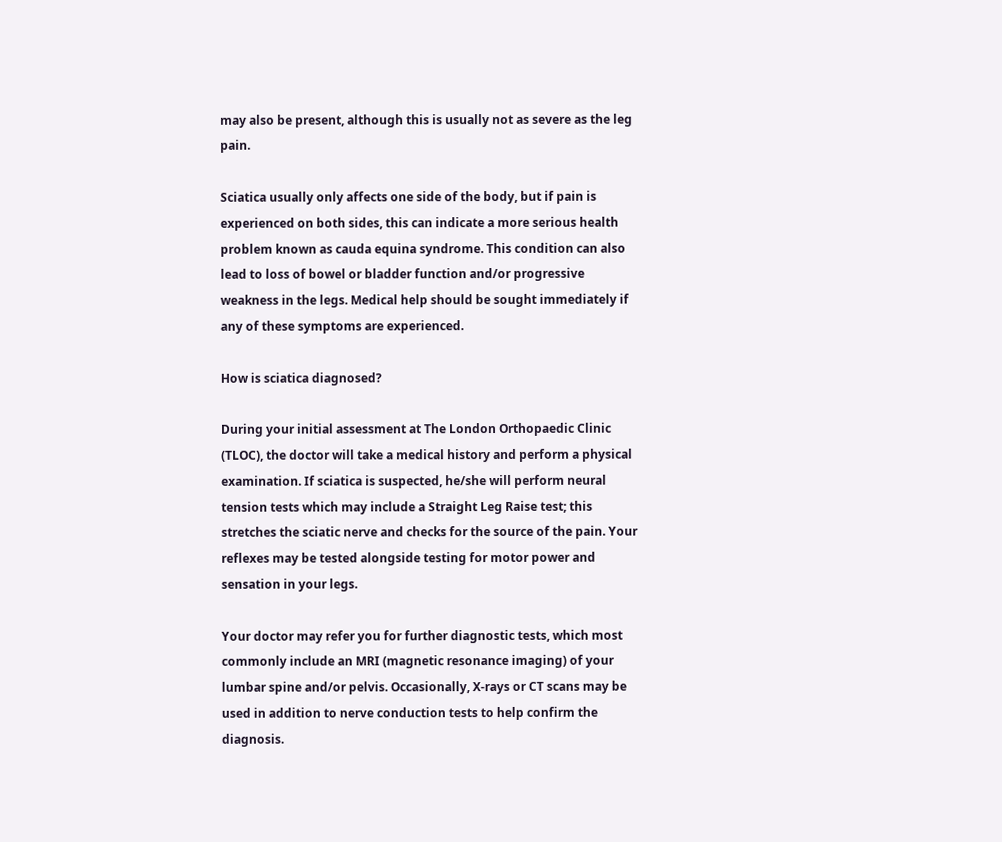may also be present, although this is usually not as severe as the leg pain.

Sciatica usually only affects one side of the body, but if pain is experienced on both sides, this can indicate a more serious health problem known as cauda equina syndrome. This condition can also lead to loss of bowel or bladder function and/or progressive weakness in the legs. Medical help should be sought immediately if any of these symptoms are experienced.

How is sciatica diagnosed?

During your initial assessment at The London Orthopaedic Clinic (TLOC), the doctor will take a medical history and perform a physical examination. If sciatica is suspected, he/she will perform neural tension tests which may include a Straight Leg Raise test; this stretches the sciatic nerve and checks for the source of the pain. Your reflexes may be tested alongside testing for motor power and sensation in your legs.

Your doctor may refer you for further diagnostic tests, which most commonly include an MRI (magnetic resonance imaging) of your lumbar spine and/or pelvis. Occasionally, X-rays or CT scans may be used in addition to nerve conduction tests to help confirm the diagnosis.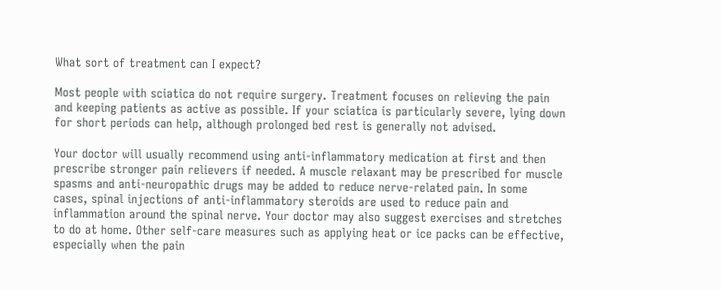What sort of treatment can I expect?

Most people with sciatica do not require surgery. Treatment focuses on relieving the pain and keeping patients as active as possible. If your sciatica is particularly severe, lying down for short periods can help, although prolonged bed rest is generally not advised.

Your doctor will usually recommend using anti-inflammatory medication at first and then prescribe stronger pain relievers if needed. A muscle relaxant may be prescribed for muscle spasms and anti-neuropathic drugs may be added to reduce nerve-related pain. In some cases, spinal injections of anti-inflammatory steroids are used to reduce pain and inflammation around the spinal nerve. Your doctor may also suggest exercises and stretches to do at home. Other self-care measures such as applying heat or ice packs can be effective, especially when the pain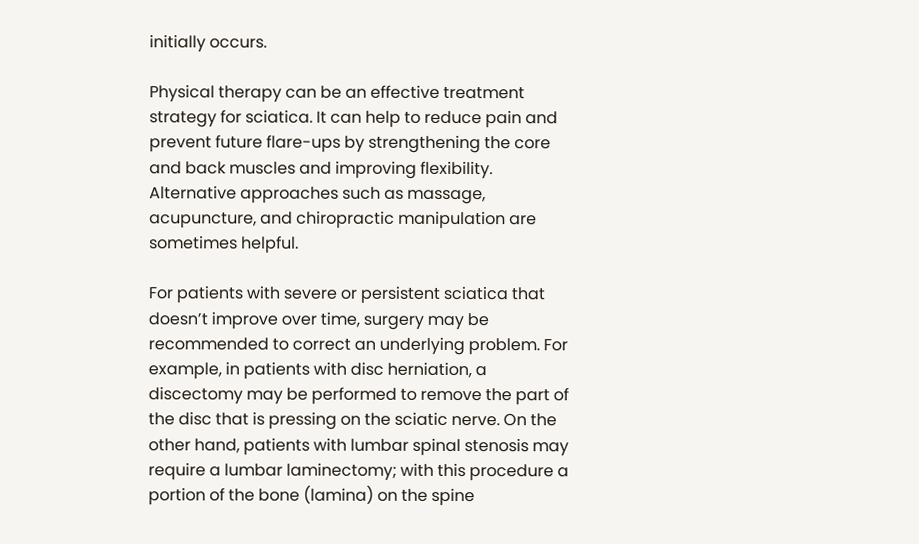initially occurs.

Physical therapy can be an effective treatment strategy for sciatica. It can help to reduce pain and prevent future flare-ups by strengthening the core and back muscles and improving flexibility. Alternative approaches such as massage, acupuncture, and chiropractic manipulation are sometimes helpful.

For patients with severe or persistent sciatica that doesn’t improve over time, surgery may be recommended to correct an underlying problem. For example, in patients with disc herniation, a discectomy may be performed to remove the part of the disc that is pressing on the sciatic nerve. On the other hand, patients with lumbar spinal stenosis may require a lumbar laminectomy; with this procedure a portion of the bone (lamina) on the spine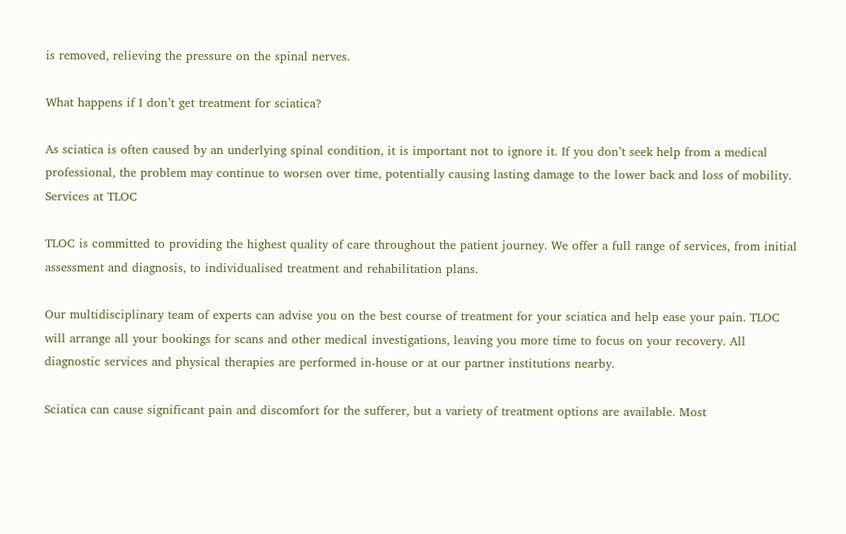is removed, relieving the pressure on the spinal nerves.

What happens if I don’t get treatment for sciatica?

As sciatica is often caused by an underlying spinal condition, it is important not to ignore it. If you don’t seek help from a medical professional, the problem may continue to worsen over time, potentially causing lasting damage to the lower back and loss of mobility.
Services at TLOC

TLOC is committed to providing the highest quality of care throughout the patient journey. We offer a full range of services, from initial assessment and diagnosis, to individualised treatment and rehabilitation plans.

Our multidisciplinary team of experts can advise you on the best course of treatment for your sciatica and help ease your pain. TLOC will arrange all your bookings for scans and other medical investigations, leaving you more time to focus on your recovery. All diagnostic services and physical therapies are performed in-house or at our partner institutions nearby.

Sciatica can cause significant pain and discomfort for the sufferer, but a variety of treatment options are available. Most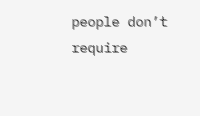people don’t require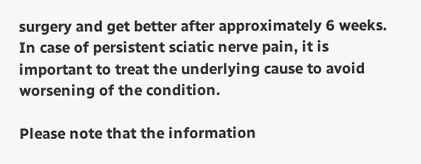surgery and get better after approximately 6 weeks. In case of persistent sciatic nerve pain, it is important to treat the underlying cause to avoid worsening of the condition.

Please note that the information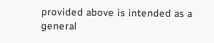provided above is intended as a general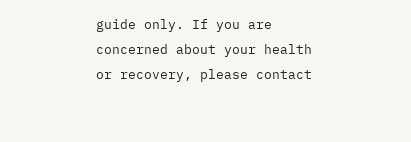guide only. If you are concerned about your health or recovery, please contact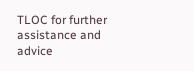TLOC for further assistance and advice